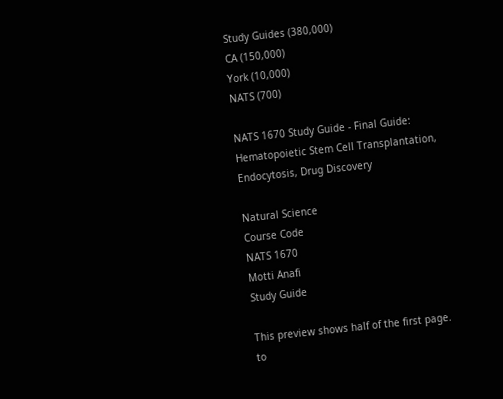Study Guides (380,000)
CA (150,000)
York (10,000)
NATS (700)

NATS 1670 Study Guide - Final Guide: Hematopoietic Stem Cell Transplantation, Endocytosis, Drug Discovery

Natural Science
Course Code
NATS 1670
Motti Anafi
Study Guide

This preview shows half of the first page. to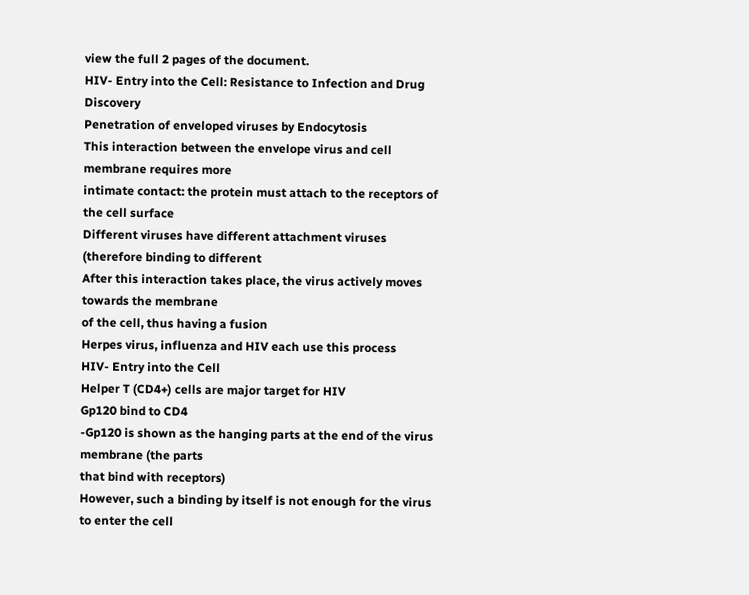view the full 2 pages of the document.
HIV- Entry into the Cell: Resistance to Infection and Drug Discovery
Penetration of enveloped viruses by Endocytosis
This interaction between the envelope virus and cell membrane requires more
intimate contact: the protein must attach to the receptors of the cell surface
Different viruses have different attachment viruses (therefore binding to different
After this interaction takes place, the virus actively moves towards the membrane
of the cell, thus having a fusion
Herpes virus, influenza and HIV each use this process
HIV- Entry into the Cell
Helper T (CD4+) cells are major target for HIV
Gp120 bind to CD4
-Gp120 is shown as the hanging parts at the end of the virus membrane (the parts
that bind with receptors)
However, such a binding by itself is not enough for the virus to enter the cell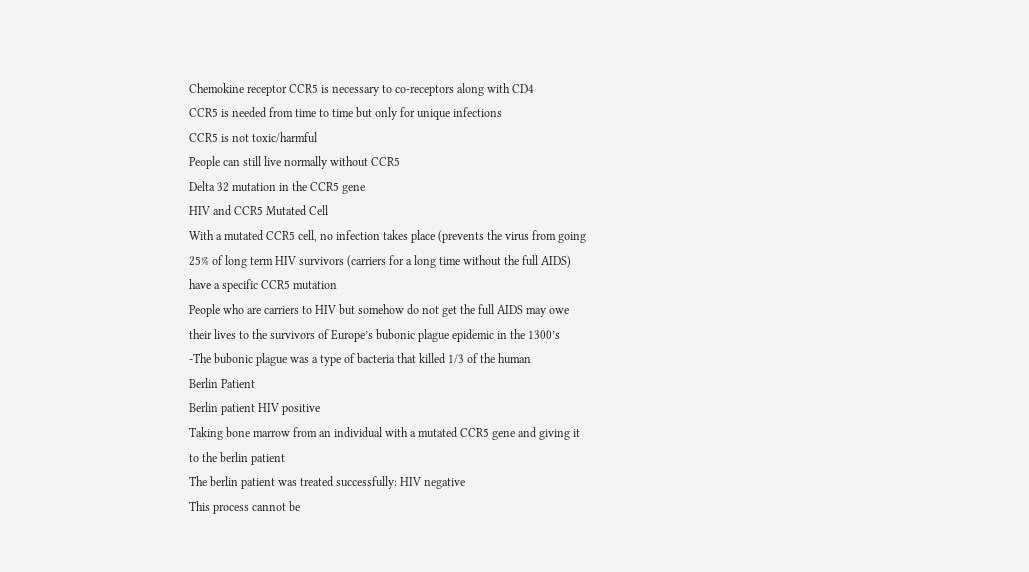Chemokine receptor CCR5 is necessary to co-receptors along with CD4
CCR5 is needed from time to time but only for unique infections
CCR5 is not toxic/harmful
People can still live normally without CCR5
Delta 32 mutation in the CCR5 gene
HIV and CCR5 Mutated Cell
With a mutated CCR5 cell, no infection takes place (prevents the virus from going
25% of long term HIV survivors (carriers for a long time without the full AIDS)
have a specific CCR5 mutation
People who are carriers to HIV but somehow do not get the full AIDS may owe
their lives to the survivors of Europe’s bubonic plague epidemic in the 1300’s
-The bubonic plague was a type of bacteria that killed 1/3 of the human
Berlin Patient
Berlin patient HIV positive
Taking bone marrow from an individual with a mutated CCR5 gene and giving it
to the berlin patient
The berlin patient was treated successfully: HIV negative
This process cannot be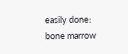easily done: bone marrow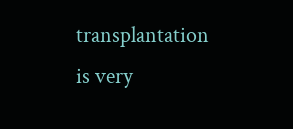transplantation is very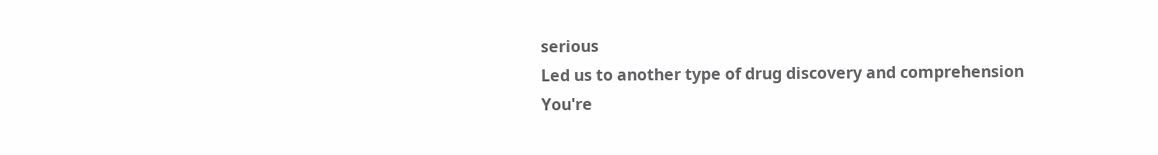serious
Led us to another type of drug discovery and comprehension
You're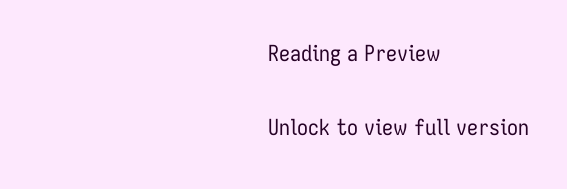Reading a Preview

Unlock to view full version